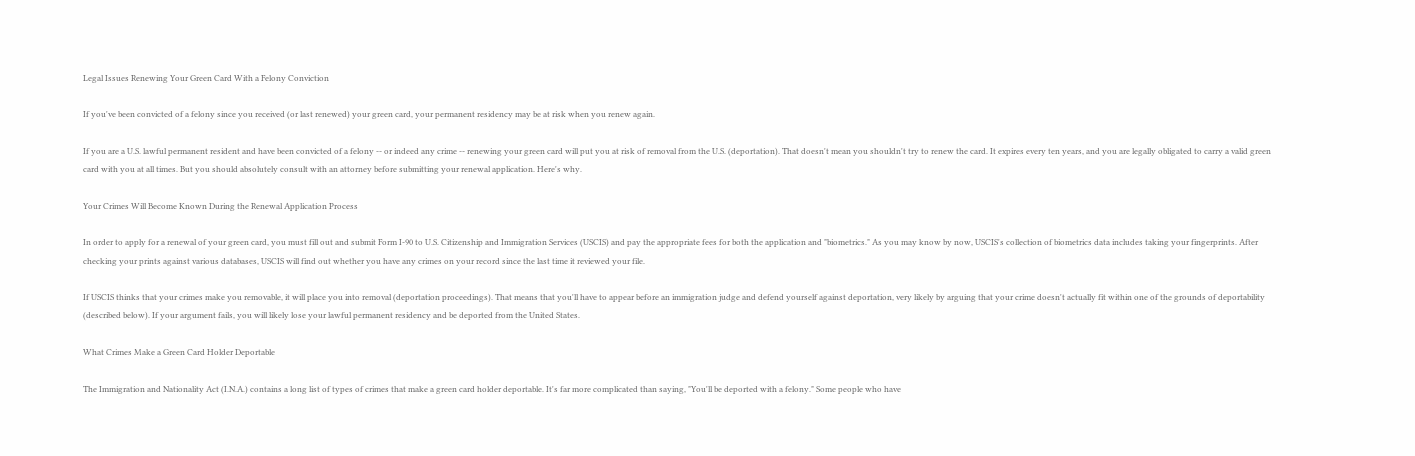Legal Issues Renewing Your Green Card With a Felony Conviction

If you've been convicted of a felony since you received (or last renewed) your green card, your permanent residency may be at risk when you renew again.

If you are a U.S. lawful permanent resident and have been convicted of a felony -- or indeed any crime -- renewing your green card will put you at risk of removal from the U.S. (deportation). That doesn't mean you shouldn't try to renew the card. It expires every ten years, and you are legally obligated to carry a valid green card with you at all times. But you should absolutely consult with an attorney before submitting your renewal application. Here's why.

Your Crimes Will Become Known During the Renewal Application Process

In order to apply for a renewal of your green card, you must fill out and submit Form I-90 to U.S. Citizenship and Immigration Services (USCIS) and pay the appropriate fees for both the application and "biometrics." As you may know by now, USCIS's collection of biometrics data includes taking your fingerprints. After checking your prints against various databases, USCIS will find out whether you have any crimes on your record since the last time it reviewed your file.

If USCIS thinks that your crimes make you removable, it will place you into removal (deportation proceedings). That means that you'll have to appear before an immigration judge and defend yourself against deportation, very likely by arguing that your crime doesn't actually fit within one of the grounds of deportability (described below). If your argument fails, you will likely lose your lawful permanent residency and be deported from the United States.

What Crimes Make a Green Card Holder Deportable

The Immigration and Nationality Act (I.N.A.) contains a long list of types of crimes that make a green card holder deportable. It's far more complicated than saying, "You'll be deported with a felony." Some people who have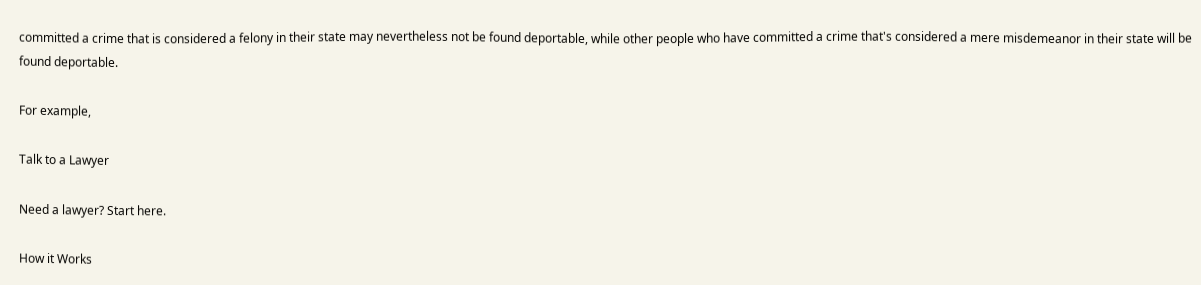committed a crime that is considered a felony in their state may nevertheless not be found deportable, while other people who have committed a crime that's considered a mere misdemeanor in their state will be found deportable.

For example,

Talk to a Lawyer

Need a lawyer? Start here.

How it Works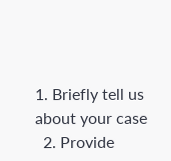1. Briefly tell us about your case
  2. Provide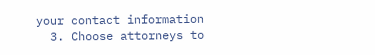your contact information
  3. Choose attorneys to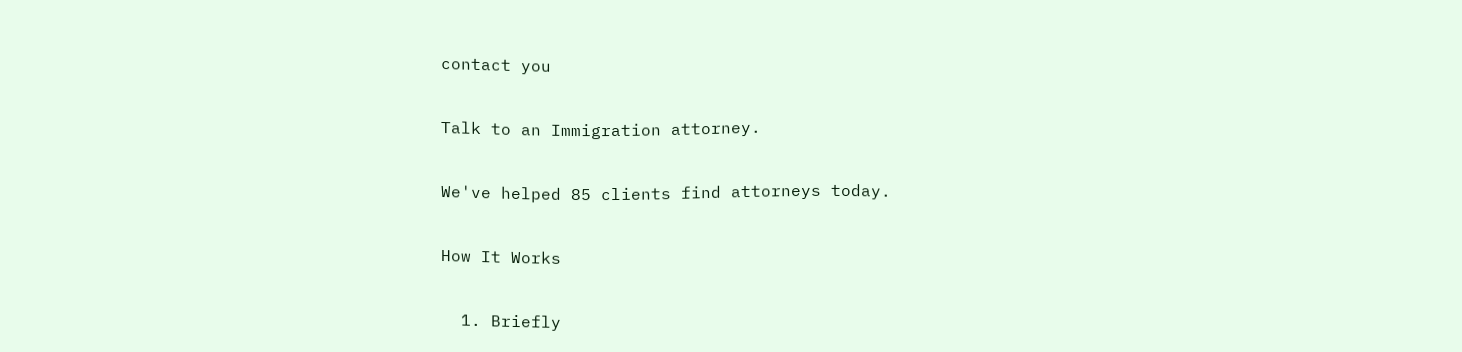contact you

Talk to an Immigration attorney.

We've helped 85 clients find attorneys today.

How It Works

  1. Briefly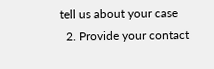tell us about your case
  2. Provide your contact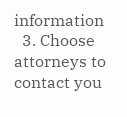information
  3. Choose attorneys to contact you